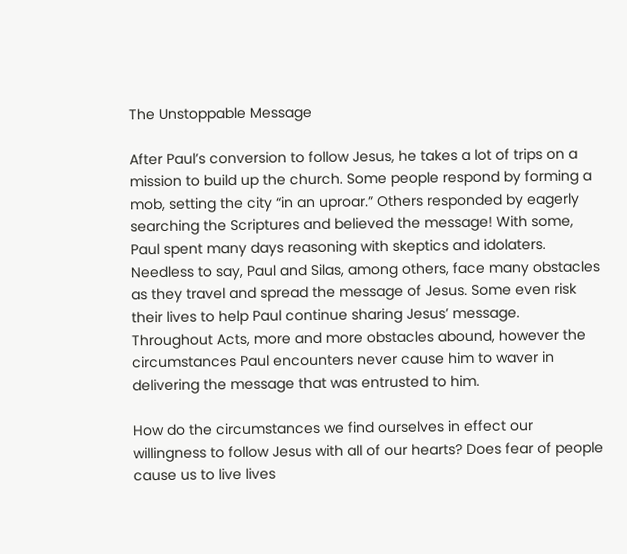The Unstoppable Message

After Paul’s conversion to follow Jesus, he takes a lot of trips on a mission to build up the church. Some people respond by forming a mob, setting the city “in an uproar.” Others responded by eagerly searching the Scriptures and believed the message! With some, Paul spent many days reasoning with skeptics and idolaters. Needless to say, Paul and Silas, among others, face many obstacles as they travel and spread the message of Jesus. Some even risk their lives to help Paul continue sharing Jesus’ message. Throughout Acts, more and more obstacles abound, however the circumstances Paul encounters never cause him to waver in delivering the message that was entrusted to him.

How do the circumstances we find ourselves in effect our willingness to follow Jesus with all of our hearts? Does fear of people cause us to live lives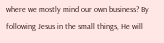where we mostly mind our own business? By following Jesus in the small things, He will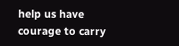help us have courage to carry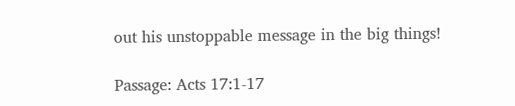out his unstoppable message in the big things!

Passage: Acts 17:1-17